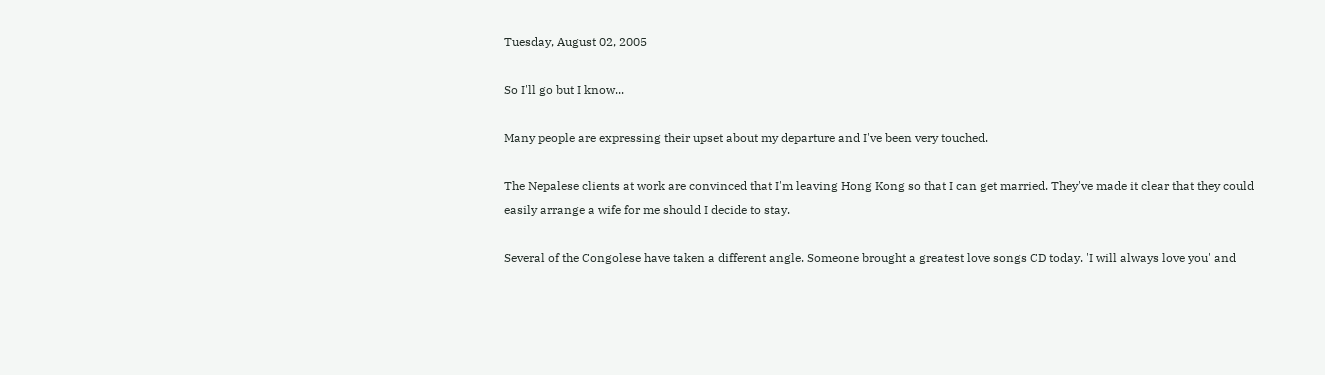Tuesday, August 02, 2005

So I'll go but I know...

Many people are expressing their upset about my departure and I've been very touched.

The Nepalese clients at work are convinced that I'm leaving Hong Kong so that I can get married. They've made it clear that they could easily arrange a wife for me should I decide to stay.

Several of the Congolese have taken a different angle. Someone brought a greatest love songs CD today. 'I will always love you' and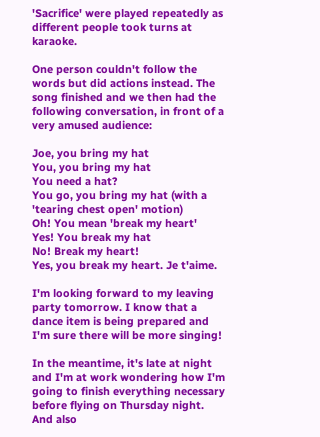'Sacrifice' were played repeatedly as different people took turns at karaoke.

One person couldn't follow the words but did actions instead. The song finished and we then had the following conversation, in front of a very amused audience:

Joe, you bring my hat
You, you bring my hat
You need a hat?
You go, you bring my hat (with a 'tearing chest open' motion)
Oh! You mean 'break my heart'
Yes! You break my hat
No! Break my heart!
Yes, you break my heart. Je t'aime.

I'm looking forward to my leaving party tomorrow. I know that a dance item is being prepared and I'm sure there will be more singing!

In the meantime, it's late at night and I'm at work wondering how I'm going to finish everything necessary before flying on Thursday night. And also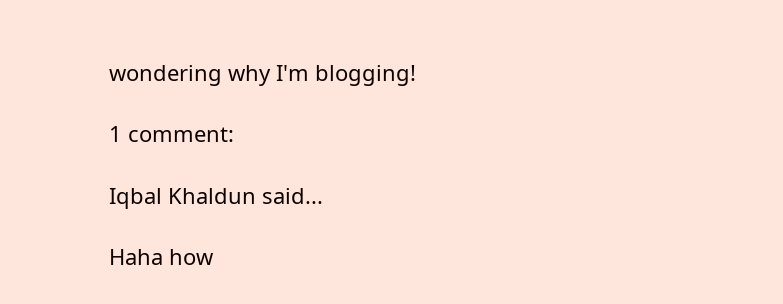wondering why I'm blogging!

1 comment:

Iqbal Khaldun said...

Haha how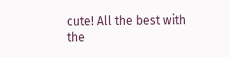cute! All the best with the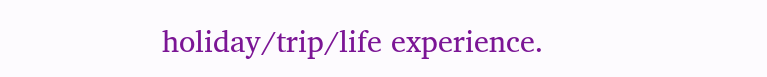holiday/trip/life experience.